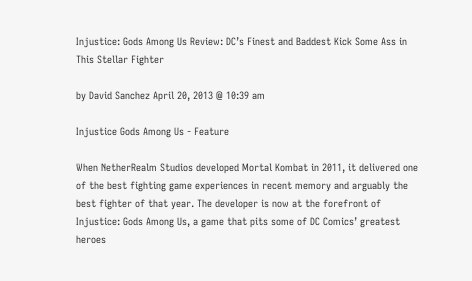Injustice: Gods Among Us Review: DC’s Finest and Baddest Kick Some Ass in This Stellar Fighter

by David Sanchez April 20, 2013 @ 10:39 am

Injustice Gods Among Us - Feature

When NetherRealm Studios developed Mortal Kombat in 2011, it delivered one of the best fighting game experiences in recent memory and arguably the best fighter of that year. The developer is now at the forefront of Injustice: Gods Among Us, a game that pits some of DC Comics’ greatest heroes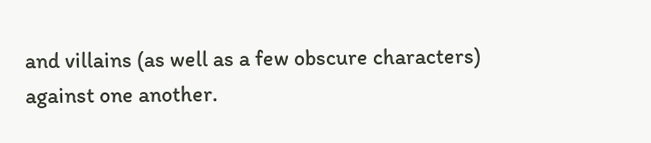and villains (as well as a few obscure characters) against one another.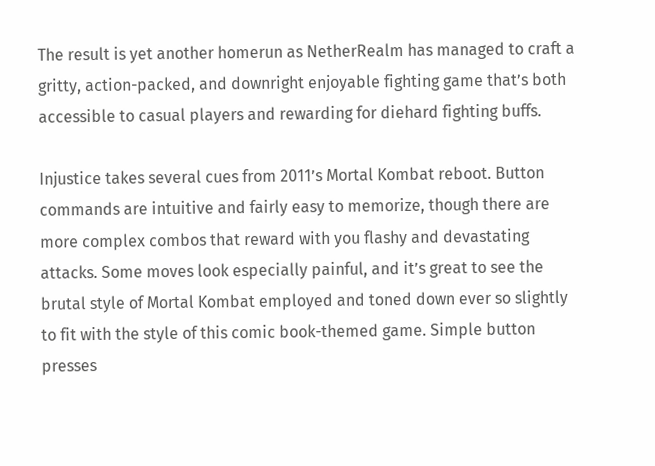The result is yet another homerun as NetherRealm has managed to craft a gritty, action-packed, and downright enjoyable fighting game that’s both accessible to casual players and rewarding for diehard fighting buffs.

Injustice takes several cues from 2011’s Mortal Kombat reboot. Button commands are intuitive and fairly easy to memorize, though there are more complex combos that reward with you flashy and devastating attacks. Some moves look especially painful, and it’s great to see the brutal style of Mortal Kombat employed and toned down ever so slightly to fit with the style of this comic book-themed game. Simple button presses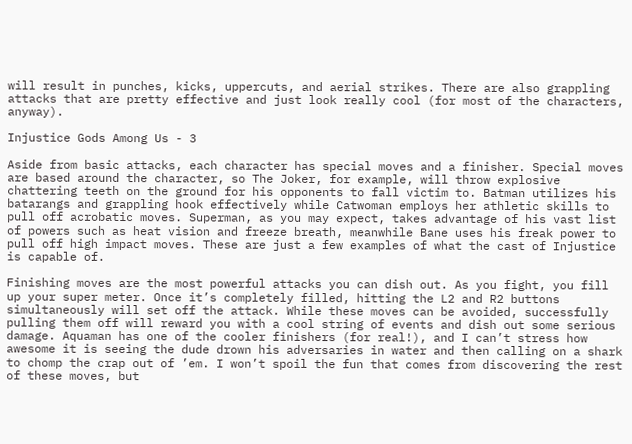will result in punches, kicks, uppercuts, and aerial strikes. There are also grappling attacks that are pretty effective and just look really cool (for most of the characters, anyway).

Injustice Gods Among Us - 3

Aside from basic attacks, each character has special moves and a finisher. Special moves are based around the character, so The Joker, for example, will throw explosive chattering teeth on the ground for his opponents to fall victim to. Batman utilizes his batarangs and grappling hook effectively while Catwoman employs her athletic skills to pull off acrobatic moves. Superman, as you may expect, takes advantage of his vast list of powers such as heat vision and freeze breath, meanwhile Bane uses his freak power to pull off high impact moves. These are just a few examples of what the cast of Injustice is capable of.

Finishing moves are the most powerful attacks you can dish out. As you fight, you fill up your super meter. Once it’s completely filled, hitting the L2 and R2 buttons simultaneously will set off the attack. While these moves can be avoided, successfully pulling them off will reward you with a cool string of events and dish out some serious damage. Aquaman has one of the cooler finishers (for real!), and I can’t stress how awesome it is seeing the dude drown his adversaries in water and then calling on a shark to chomp the crap out of ’em. I won’t spoil the fun that comes from discovering the rest of these moves, but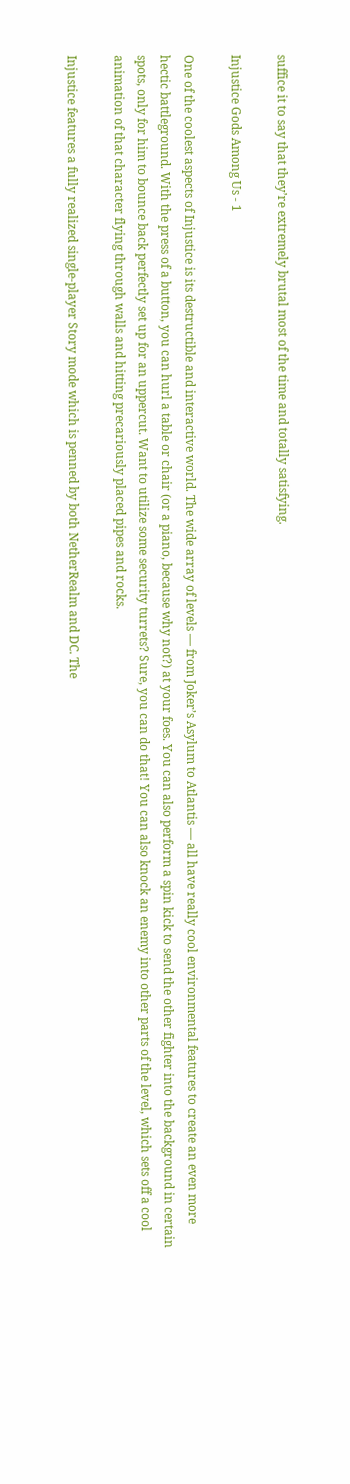suffice it to say that they’re extremely brutal most of the time and totally satisfying.

Injustice Gods Among Us - 1

One of the coolest aspects of Injustice is its destructible and interactive world. The wide array of levels — from Joker’s Asylum to Atlantis — all have really cool environmental features to create an even more hectic battleground. With the press of a button, you can hurl a table or chair (or a piano, because why not?) at your foes. You can also perform a spin kick to send the other fighter into the background in certain spots, only for him to bounce back perfectly set up for an uppercut. Want to utilize some security turrets? Sure, you can do that! You can also knock an enemy into other parts of the level, which sets off a cool animation of that character flying through walls and hitting precariously placed pipes and rocks.

Injustice features a fully realized single-player Story mode which is penned by both NetherRealm and DC. The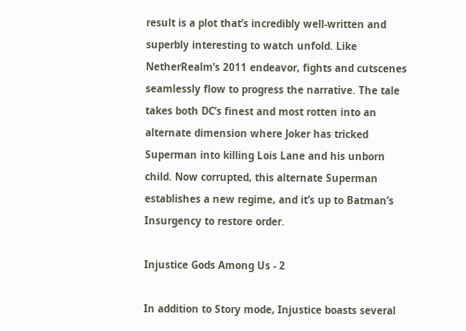result is a plot that’s incredibly well-written and superbly interesting to watch unfold. Like NetherRealm’s 2011 endeavor, fights and cutscenes seamlessly flow to progress the narrative. The tale takes both DC’s finest and most rotten into an alternate dimension where Joker has tricked Superman into killing Lois Lane and his unborn child. Now corrupted, this alternate Superman establishes a new regime, and it’s up to Batman’s Insurgency to restore order.

Injustice Gods Among Us - 2

In addition to Story mode, Injustice boasts several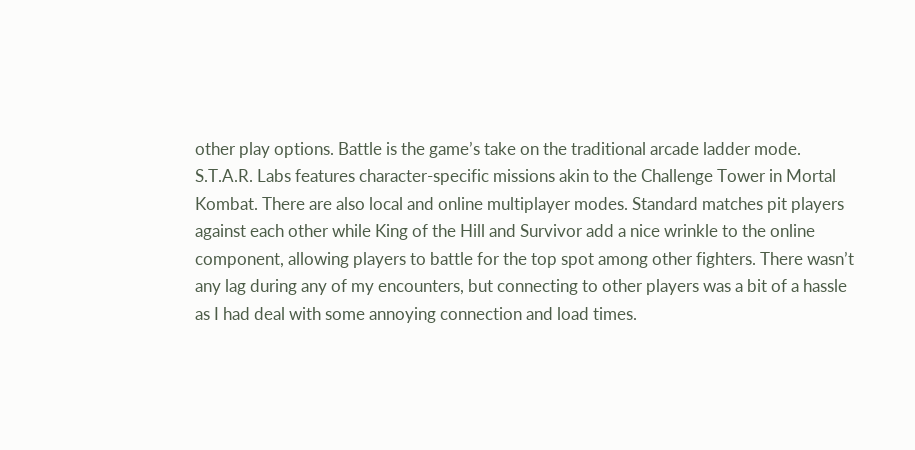other play options. Battle is the game’s take on the traditional arcade ladder mode. S.T.A.R. Labs features character-specific missions akin to the Challenge Tower in Mortal Kombat. There are also local and online multiplayer modes. Standard matches pit players against each other while King of the Hill and Survivor add a nice wrinkle to the online component, allowing players to battle for the top spot among other fighters. There wasn’t any lag during any of my encounters, but connecting to other players was a bit of a hassle as I had deal with some annoying connection and load times.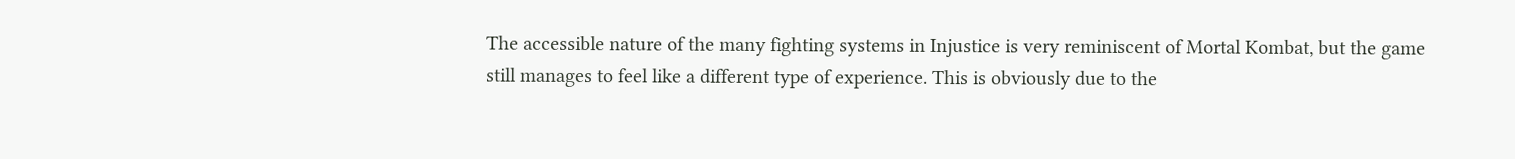The accessible nature of the many fighting systems in Injustice is very reminiscent of Mortal Kombat, but the game still manages to feel like a different type of experience. This is obviously due to the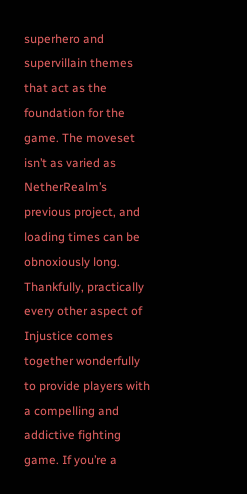superhero and supervillain themes that act as the foundation for the game. The moveset isn’t as varied as NetherRealm’s previous project, and loading times can be obnoxiously long. Thankfully, practically every other aspect of Injustice comes together wonderfully to provide players with a compelling and addictive fighting game. If you’re a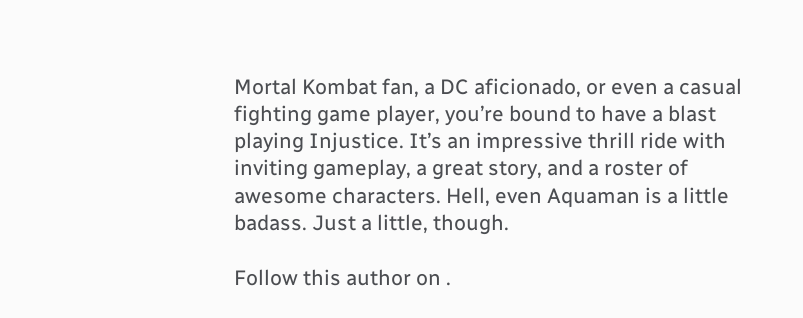Mortal Kombat fan, a DC aficionado, or even a casual fighting game player, you’re bound to have a blast playing Injustice. It’s an impressive thrill ride with inviting gameplay, a great story, and a roster of awesome characters. Hell, even Aquaman is a little badass. Just a little, though.

Follow this author on .